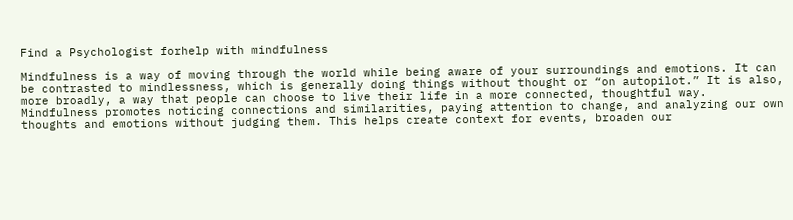Find a Psychologist forhelp with mindfulness

Mindfulness is a way of moving through the world while being aware of your surroundings and emotions. It can be contrasted to mindlessness, which is generally doing things without thought or “on autopilot.” It is also, more broadly, a way that people can choose to live their life in a more connected, thoughtful way. Mindfulness promotes noticing connections and similarities, paying attention to change, and analyzing our own thoughts and emotions without judging them. This helps create context for events, broaden our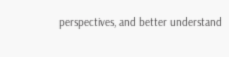perspectives, and better understand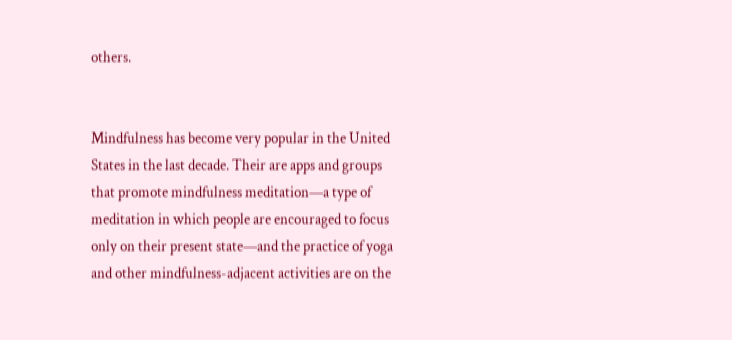others.


Mindfulness has become very popular in the United States in the last decade. Their are apps and groups that promote mindfulness meditation—a type of meditation in which people are encouraged to focus only on their present state—and the practice of yoga and other mindfulness-adjacent activities are on the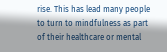rise. This has lead many people to turn to mindfulness as part of their healthcare or mental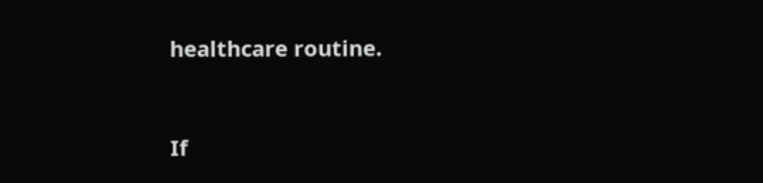healthcare routine.


If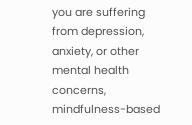you are suffering from depression, anxiety, or other mental health concerns, mindfulness-based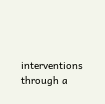interventions through a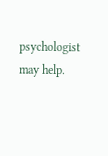psychologist may help.